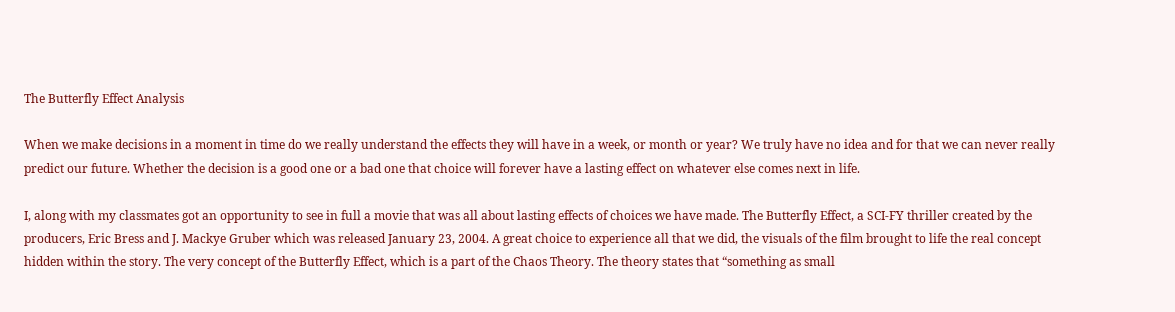The Butterfly Effect Analysis

When we make decisions in a moment in time do we really understand the effects they will have in a week, or month or year? We truly have no idea and for that we can never really predict our future. Whether the decision is a good one or a bad one that choice will forever have a lasting effect on whatever else comes next in life.

I, along with my classmates got an opportunity to see in full a movie that was all about lasting effects of choices we have made. The Butterfly Effect, a SCI-FY thriller created by the producers, Eric Bress and J. Mackye Gruber which was released January 23, 2004. A great choice to experience all that we did, the visuals of the film brought to life the real concept hidden within the story. The very concept of the Butterfly Effect, which is a part of the Chaos Theory. The theory states that “something as small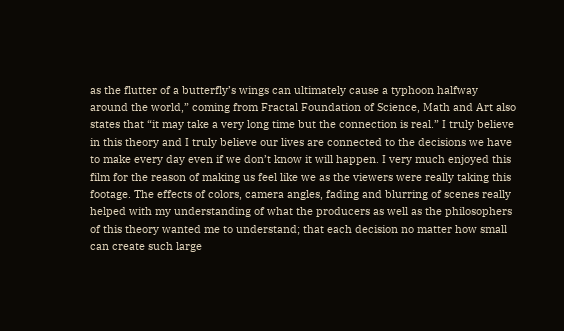as the flutter of a butterfly’s wings can ultimately cause a typhoon halfway around the world,” coming from Fractal Foundation of Science, Math and Art also states that “it may take a very long time but the connection is real.” I truly believe in this theory and I truly believe our lives are connected to the decisions we have to make every day even if we don’t know it will happen. I very much enjoyed this film for the reason of making us feel like we as the viewers were really taking this footage. The effects of colors, camera angles, fading and blurring of scenes really helped with my understanding of what the producers as well as the philosophers of this theory wanted me to understand; that each decision no matter how small can create such large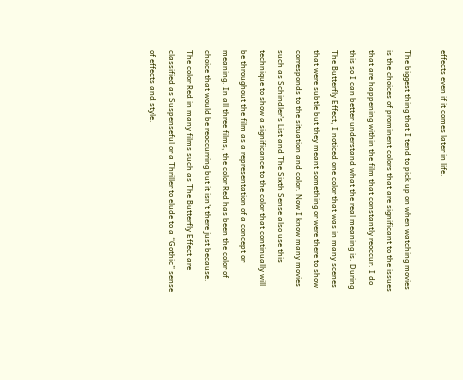effects even if it comes later in life.

The biggest thing that I tend to pick up on when watching movies is the choices of prominent colors that are significant to the issues that are happening within the film that constantly reoccur. I do this so I can better understand what the real meaning is. During The Butterfly Effect, I noticed one color that was in many scenes that were subtle but they meant something or were there to show corresponds to the situation and color. Now I know many movies such as Schindler’s List and The Sixth Sense also use this technique to show a significance to the color that continually will be throughout the film as a representation of a concept or meaning. In all three films, the color Red has been the color of choice that would be reoccurring but it isn’t there just because. The color Red in many films such as The Butterfly Effect are classified as Suspenseful or a Thriller to elude to a “Gothic” sense of effects and style.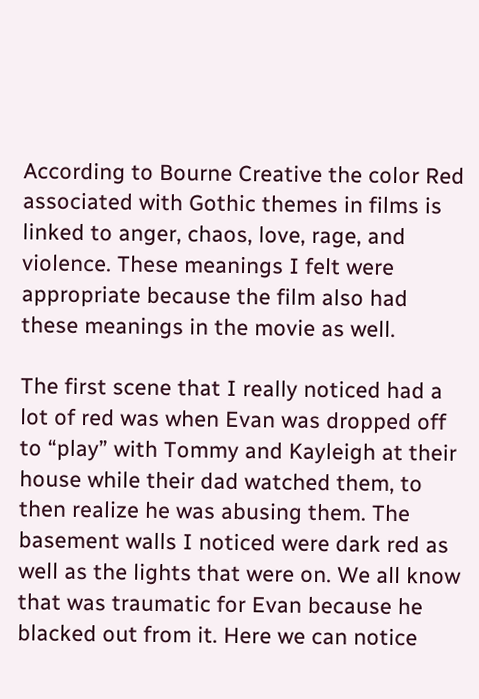According to Bourne Creative the color Red associated with Gothic themes in films is linked to anger, chaos, love, rage, and violence. These meanings I felt were appropriate because the film also had these meanings in the movie as well.

The first scene that I really noticed had a lot of red was when Evan was dropped off to “play” with Tommy and Kayleigh at their house while their dad watched them, to then realize he was abusing them. The basement walls I noticed were dark red as well as the lights that were on. We all know that was traumatic for Evan because he blacked out from it. Here we can notice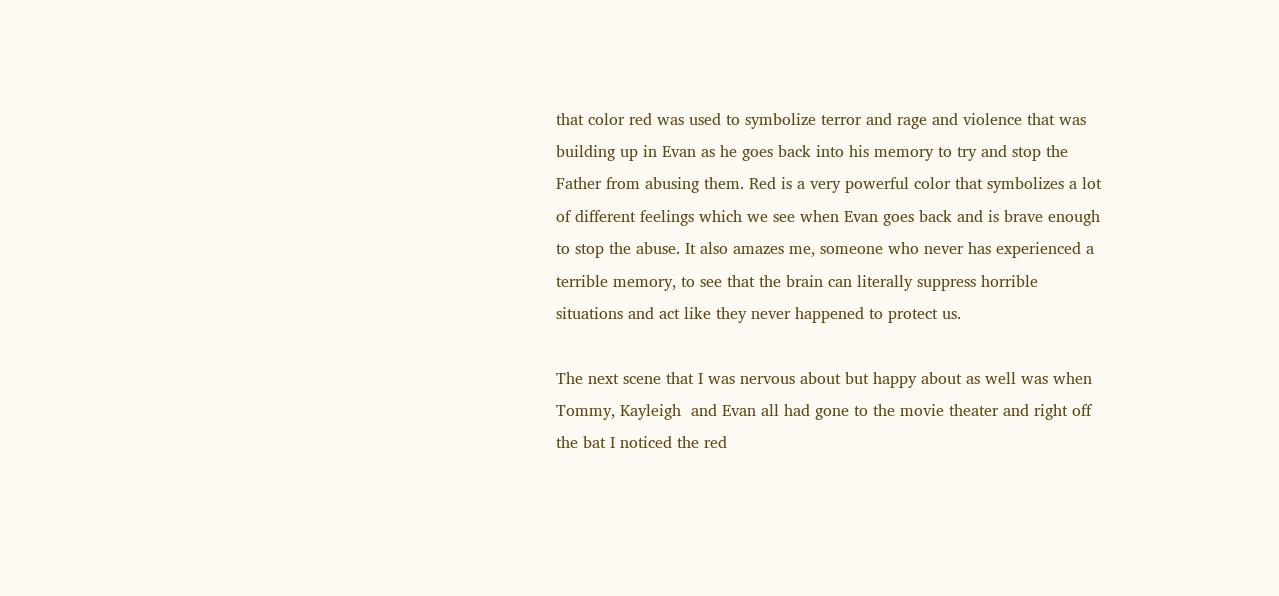that color red was used to symbolize terror and rage and violence that was building up in Evan as he goes back into his memory to try and stop the Father from abusing them. Red is a very powerful color that symbolizes a lot of different feelings which we see when Evan goes back and is brave enough to stop the abuse. It also amazes me, someone who never has experienced a terrible memory, to see that the brain can literally suppress horrible situations and act like they never happened to protect us.

The next scene that I was nervous about but happy about as well was when Tommy, Kayleigh  and Evan all had gone to the movie theater and right off the bat I noticed the red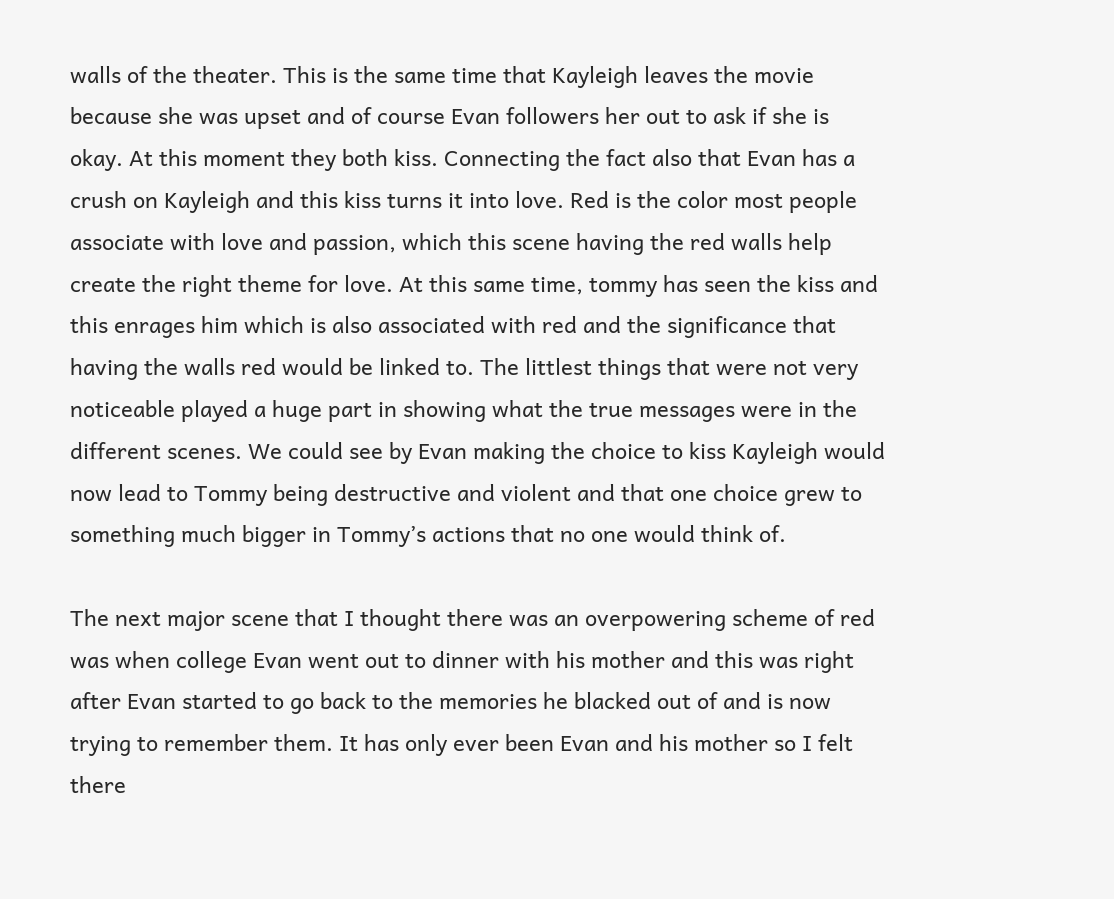walls of the theater. This is the same time that Kayleigh leaves the movie because she was upset and of course Evan followers her out to ask if she is okay. At this moment they both kiss. Connecting the fact also that Evan has a crush on Kayleigh and this kiss turns it into love. Red is the color most people associate with love and passion, which this scene having the red walls help create the right theme for love. At this same time, tommy has seen the kiss and this enrages him which is also associated with red and the significance that having the walls red would be linked to. The littlest things that were not very noticeable played a huge part in showing what the true messages were in the different scenes. We could see by Evan making the choice to kiss Kayleigh would now lead to Tommy being destructive and violent and that one choice grew to something much bigger in Tommy’s actions that no one would think of.

The next major scene that I thought there was an overpowering scheme of red was when college Evan went out to dinner with his mother and this was right after Evan started to go back to the memories he blacked out of and is now trying to remember them. It has only ever been Evan and his mother so I felt there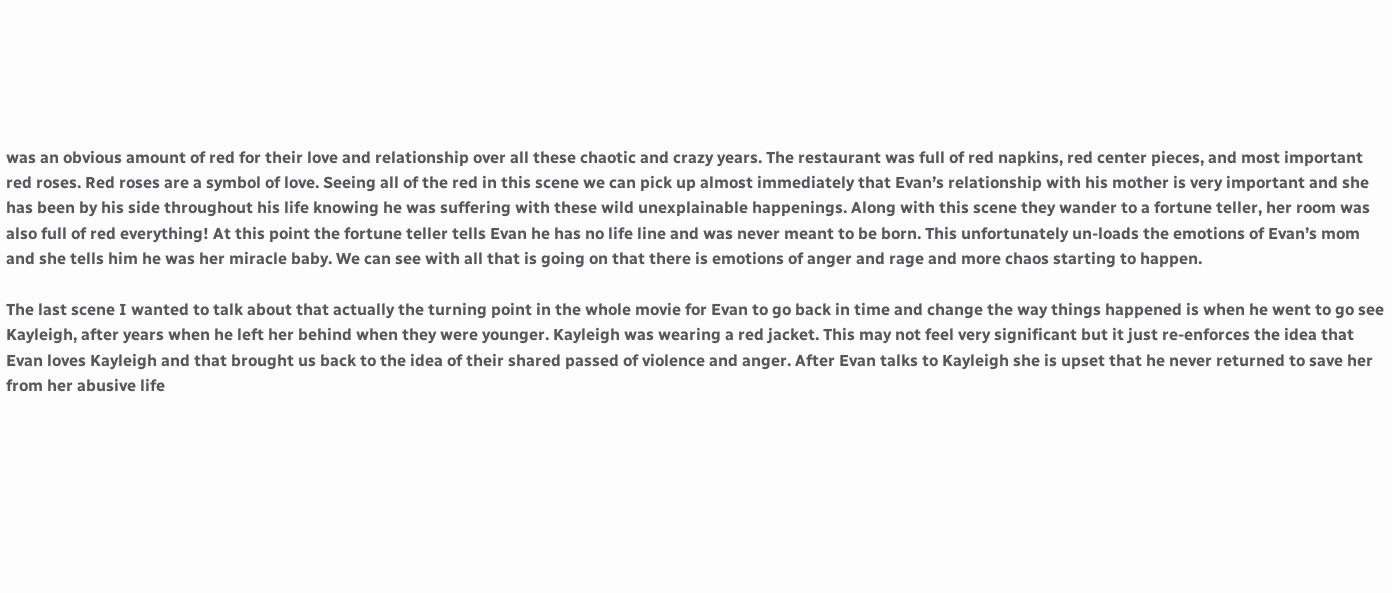was an obvious amount of red for their love and relationship over all these chaotic and crazy years. The restaurant was full of red napkins, red center pieces, and most important red roses. Red roses are a symbol of love. Seeing all of the red in this scene we can pick up almost immediately that Evan’s relationship with his mother is very important and she has been by his side throughout his life knowing he was suffering with these wild unexplainable happenings. Along with this scene they wander to a fortune teller, her room was also full of red everything! At this point the fortune teller tells Evan he has no life line and was never meant to be born. This unfortunately un-loads the emotions of Evan’s mom and she tells him he was her miracle baby. We can see with all that is going on that there is emotions of anger and rage and more chaos starting to happen.

The last scene I wanted to talk about that actually the turning point in the whole movie for Evan to go back in time and change the way things happened is when he went to go see Kayleigh, after years when he left her behind when they were younger. Kayleigh was wearing a red jacket. This may not feel very significant but it just re-enforces the idea that Evan loves Kayleigh and that brought us back to the idea of their shared passed of violence and anger. After Evan talks to Kayleigh she is upset that he never returned to save her from her abusive life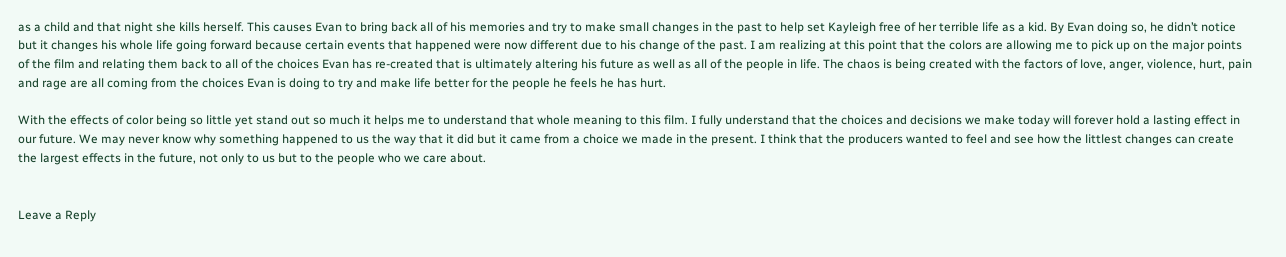as a child and that night she kills herself. This causes Evan to bring back all of his memories and try to make small changes in the past to help set Kayleigh free of her terrible life as a kid. By Evan doing so, he didn’t notice but it changes his whole life going forward because certain events that happened were now different due to his change of the past. I am realizing at this point that the colors are allowing me to pick up on the major points of the film and relating them back to all of the choices Evan has re-created that is ultimately altering his future as well as all of the people in life. The chaos is being created with the factors of love, anger, violence, hurt, pain and rage are all coming from the choices Evan is doing to try and make life better for the people he feels he has hurt.

With the effects of color being so little yet stand out so much it helps me to understand that whole meaning to this film. I fully understand that the choices and decisions we make today will forever hold a lasting effect in our future. We may never know why something happened to us the way that it did but it came from a choice we made in the present. I think that the producers wanted to feel and see how the littlest changes can create the largest effects in the future, not only to us but to the people who we care about.


Leave a Reply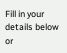Fill in your details below or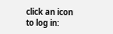click an icon to log in: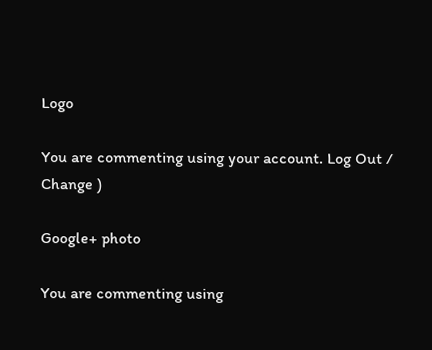Logo

You are commenting using your account. Log Out /  Change )

Google+ photo

You are commenting using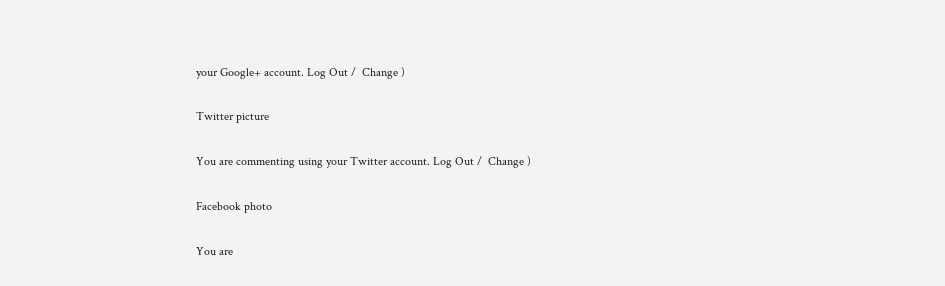your Google+ account. Log Out /  Change )

Twitter picture

You are commenting using your Twitter account. Log Out /  Change )

Facebook photo

You are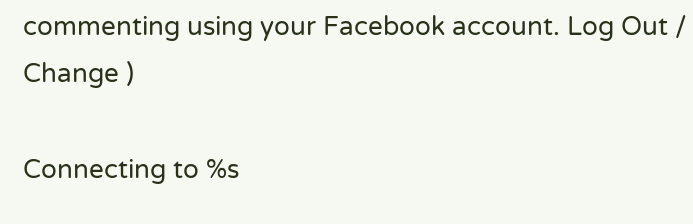commenting using your Facebook account. Log Out /  Change )

Connecting to %s